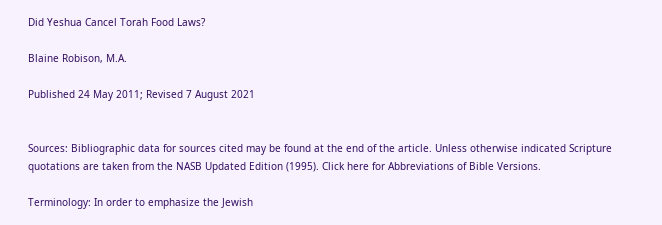Did Yeshua Cancel Torah Food Laws?

Blaine Robison, M.A.

Published 24 May 2011; Revised 7 August 2021


Sources: Bibliographic data for sources cited may be found at the end of the article. Unless otherwise indicated Scripture quotations are taken from the NASB Updated Edition (1995). Click here for Abbreviations of Bible Versions.

Terminology: In order to emphasize the Jewish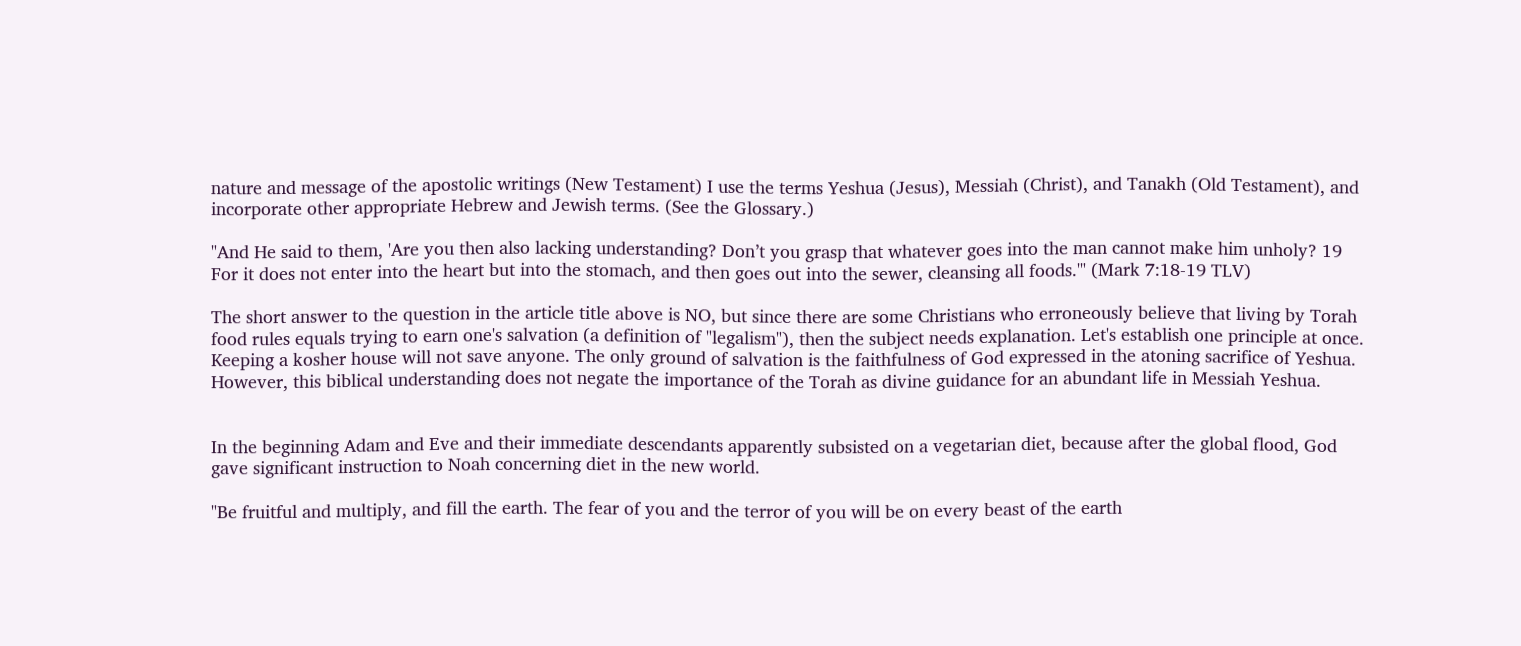nature and message of the apostolic writings (New Testament) I use the terms Yeshua (Jesus), Messiah (Christ), and Tanakh (Old Testament), and incorporate other appropriate Hebrew and Jewish terms. (See the Glossary.)

"And He said to them, 'Are you then also lacking understanding? Don’t you grasp that whatever goes into the man cannot make him unholy? 19 For it does not enter into the heart but into the stomach, and then goes out into the sewer, cleansing all foods.'" (Mark 7:18-19 TLV)

The short answer to the question in the article title above is NO, but since there are some Christians who erroneously believe that living by Torah food rules equals trying to earn one's salvation (a definition of "legalism"), then the subject needs explanation. Let's establish one principle at once. Keeping a kosher house will not save anyone. The only ground of salvation is the faithfulness of God expressed in the atoning sacrifice of Yeshua. However, this biblical understanding does not negate the importance of the Torah as divine guidance for an abundant life in Messiah Yeshua.


In the beginning Adam and Eve and their immediate descendants apparently subsisted on a vegetarian diet, because after the global flood, God gave significant instruction to Noah concerning diet in the new world.

"Be fruitful and multiply, and fill the earth. The fear of you and the terror of you will be on every beast of the earth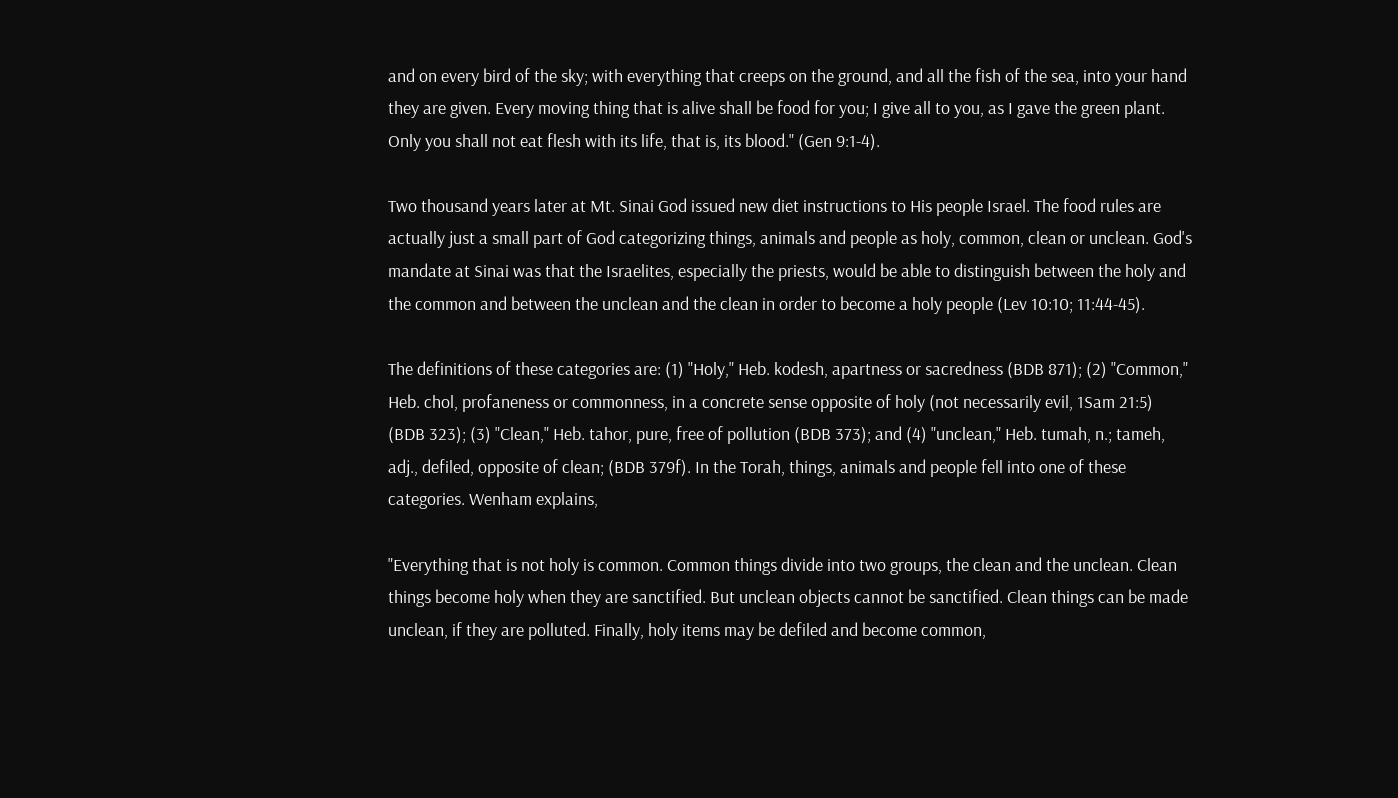and on every bird of the sky; with everything that creeps on the ground, and all the fish of the sea, into your hand they are given. Every moving thing that is alive shall be food for you; I give all to you, as I gave the green plant. Only you shall not eat flesh with its life, that is, its blood." (Gen 9:1-4).

Two thousand years later at Mt. Sinai God issued new diet instructions to His people Israel. The food rules are actually just a small part of God categorizing things, animals and people as holy, common, clean or unclean. God's mandate at Sinai was that the Israelites, especially the priests, would be able to distinguish between the holy and the common and between the unclean and the clean in order to become a holy people (Lev 10:10; 11:44-45).

The definitions of these categories are: (1) "Holy," Heb. kodesh, apartness or sacredness (BDB 871); (2) "Common," Heb. chol, profaneness or commonness, in a concrete sense opposite of holy (not necessarily evil, 1Sam 21:5) (BDB 323); (3) "Clean," Heb. tahor, pure, free of pollution (BDB 373); and (4) "unclean," Heb. tumah, n.; tameh, adj., defiled, opposite of clean; (BDB 379f). In the Torah, things, animals and people fell into one of these categories. Wenham explains,

"Everything that is not holy is common. Common things divide into two groups, the clean and the unclean. Clean things become holy when they are sanctified. But unclean objects cannot be sanctified. Clean things can be made unclean, if they are polluted. Finally, holy items may be defiled and become common,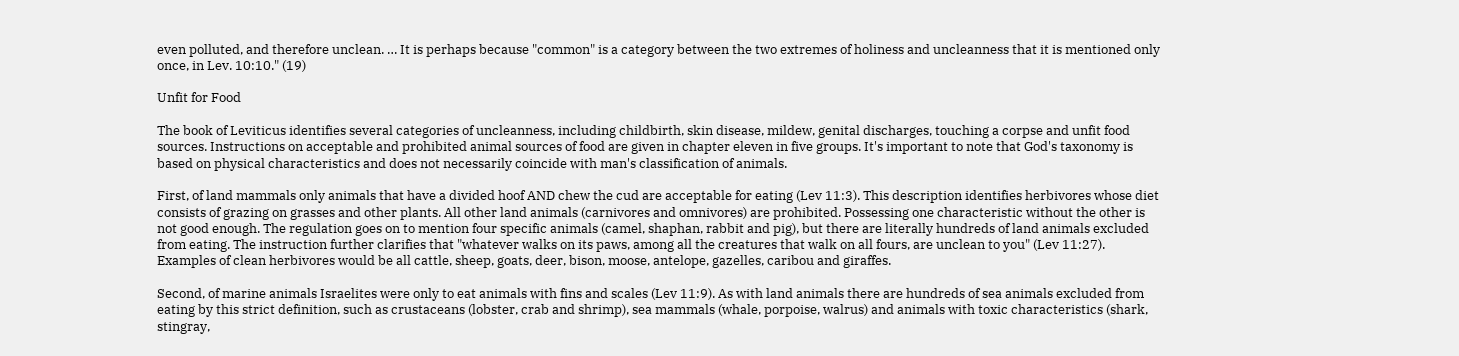even polluted, and therefore unclean. … It is perhaps because "common" is a category between the two extremes of holiness and uncleanness that it is mentioned only once, in Lev. 10:10." (19)

Unfit for Food

The book of Leviticus identifies several categories of uncleanness, including childbirth, skin disease, mildew, genital discharges, touching a corpse and unfit food sources. Instructions on acceptable and prohibited animal sources of food are given in chapter eleven in five groups. It's important to note that God's taxonomy is based on physical characteristics and does not necessarily coincide with man's classification of animals.

First, of land mammals only animals that have a divided hoof AND chew the cud are acceptable for eating (Lev 11:3). This description identifies herbivores whose diet consists of grazing on grasses and other plants. All other land animals (carnivores and omnivores) are prohibited. Possessing one characteristic without the other is not good enough. The regulation goes on to mention four specific animals (camel, shaphan, rabbit and pig), but there are literally hundreds of land animals excluded from eating. The instruction further clarifies that "whatever walks on its paws, among all the creatures that walk on all fours, are unclean to you" (Lev 11:27). Examples of clean herbivores would be all cattle, sheep, goats, deer, bison, moose, antelope, gazelles, caribou and giraffes.

Second, of marine animals Israelites were only to eat animals with fins and scales (Lev 11:9). As with land animals there are hundreds of sea animals excluded from eating by this strict definition, such as crustaceans (lobster, crab and shrimp), sea mammals (whale, porpoise, walrus) and animals with toxic characteristics (shark, stingray,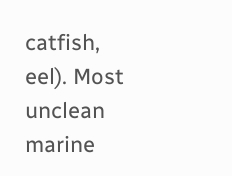catfish, eel). Most unclean marine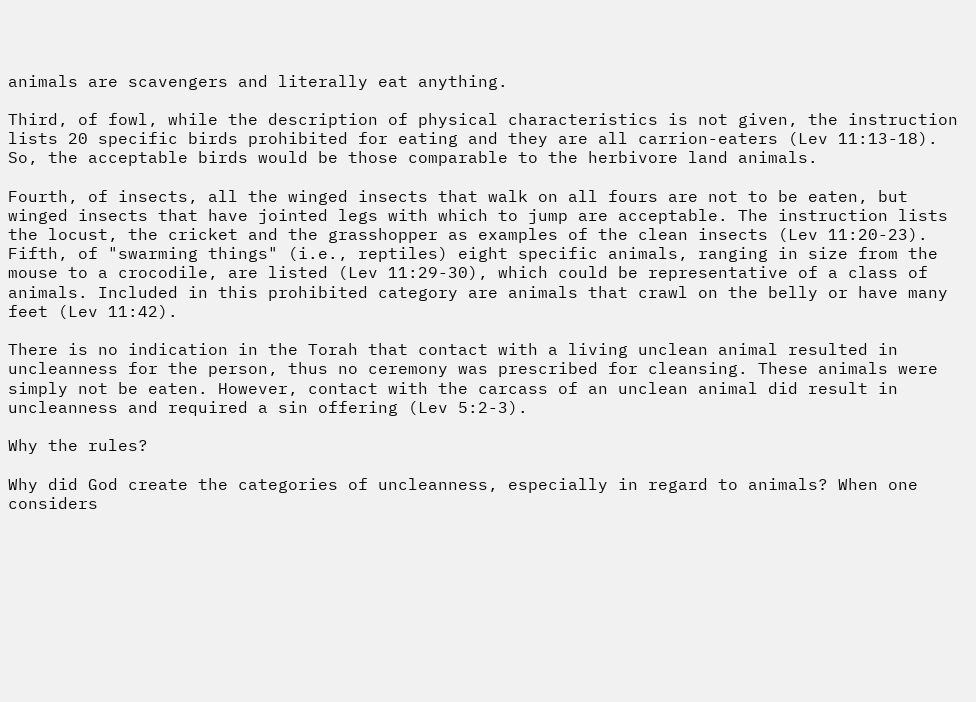animals are scavengers and literally eat anything.

Third, of fowl, while the description of physical characteristics is not given, the instruction lists 20 specific birds prohibited for eating and they are all carrion-eaters (Lev 11:13-18). So, the acceptable birds would be those comparable to the herbivore land animals.

Fourth, of insects, all the winged insects that walk on all fours are not to be eaten, but winged insects that have jointed legs with which to jump are acceptable. The instruction lists the locust, the cricket and the grasshopper as examples of the clean insects (Lev 11:20-23). Fifth, of "swarming things" (i.e., reptiles) eight specific animals, ranging in size from the mouse to a crocodile, are listed (Lev 11:29-30), which could be representative of a class of animals. Included in this prohibited category are animals that crawl on the belly or have many feet (Lev 11:42).

There is no indication in the Torah that contact with a living unclean animal resulted in uncleanness for the person, thus no ceremony was prescribed for cleansing. These animals were simply not be eaten. However, contact with the carcass of an unclean animal did result in uncleanness and required a sin offering (Lev 5:2-3).

Why the rules?

Why did God create the categories of uncleanness, especially in regard to animals? When one considers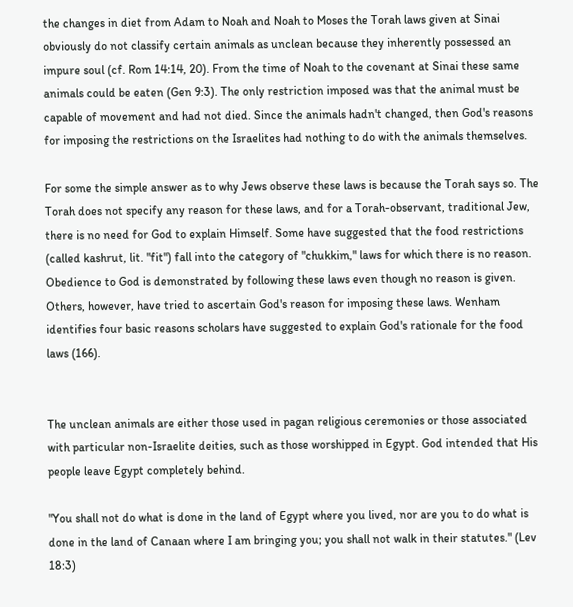the changes in diet from Adam to Noah and Noah to Moses the Torah laws given at Sinai obviously do not classify certain animals as unclean because they inherently possessed an impure soul (cf. Rom 14:14, 20). From the time of Noah to the covenant at Sinai these same animals could be eaten (Gen 9:3). The only restriction imposed was that the animal must be capable of movement and had not died. Since the animals hadn't changed, then God's reasons for imposing the restrictions on the Israelites had nothing to do with the animals themselves.

For some the simple answer as to why Jews observe these laws is because the Torah says so. The Torah does not specify any reason for these laws, and for a Torah-observant, traditional Jew, there is no need for God to explain Himself. Some have suggested that the food restrictions (called kashrut, lit. "fit") fall into the category of "chukkim," laws for which there is no reason. Obedience to God is demonstrated by following these laws even though no reason is given. Others, however, have tried to ascertain God's reason for imposing these laws. Wenham identifies four basic reasons scholars have suggested to explain God's rationale for the food laws (166).


The unclean animals are either those used in pagan religious ceremonies or those associated with particular non-Israelite deities, such as those worshipped in Egypt. God intended that His people leave Egypt completely behind.

"You shall not do what is done in the land of Egypt where you lived, nor are you to do what is done in the land of Canaan where I am bringing you; you shall not walk in their statutes." (Lev 18:3)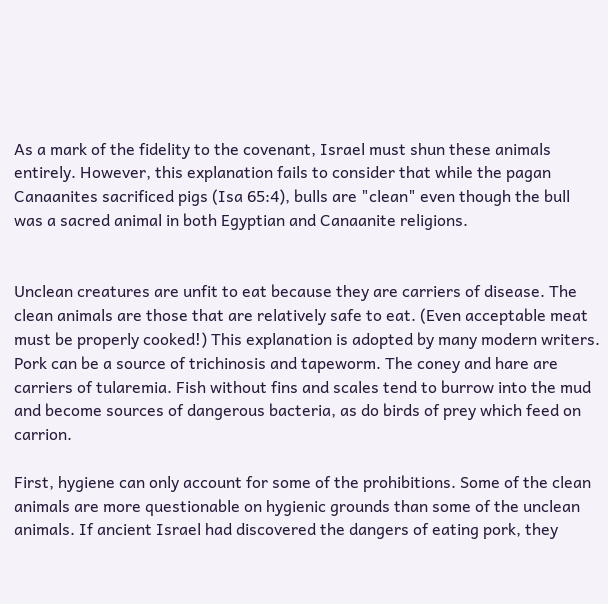As a mark of the fidelity to the covenant, Israel must shun these animals entirely. However, this explanation fails to consider that while the pagan Canaanites sacrificed pigs (Isa 65:4), bulls are "clean" even though the bull was a sacred animal in both Egyptian and Canaanite religions.


Unclean creatures are unfit to eat because they are carriers of disease. The clean animals are those that are relatively safe to eat. (Even acceptable meat must be properly cooked!) This explanation is adopted by many modern writers. Pork can be a source of trichinosis and tapeworm. The coney and hare are carriers of tularemia. Fish without fins and scales tend to burrow into the mud and become sources of dangerous bacteria, as do birds of prey which feed on carrion.

First, hygiene can only account for some of the prohibitions. Some of the clean animals are more questionable on hygienic grounds than some of the unclean animals. If ancient Israel had discovered the dangers of eating pork, they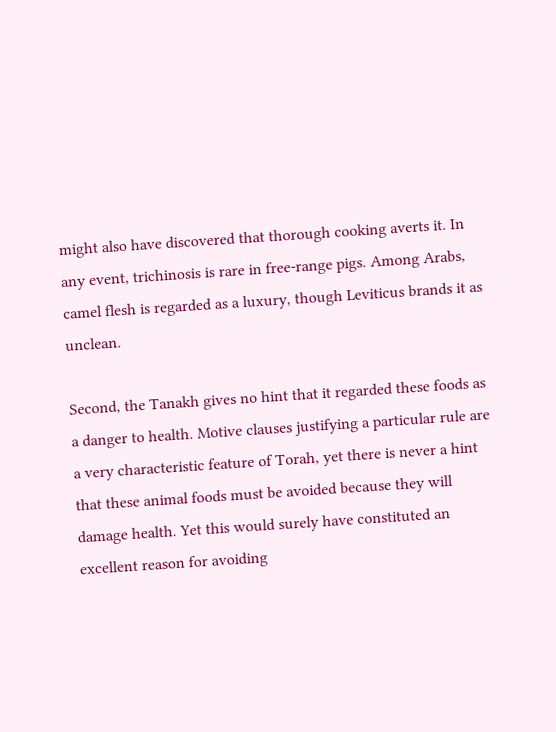might also have discovered that thorough cooking averts it. In any event, trichinosis is rare in free-range pigs. Among Arabs, camel flesh is regarded as a luxury, though Leviticus brands it as unclean.

Second, the Tanakh gives no hint that it regarded these foods as a danger to health. Motive clauses justifying a particular rule are a very characteristic feature of Torah, yet there is never a hint that these animal foods must be avoided because they will damage health. Yet this would surely have constituted an excellent reason for avoiding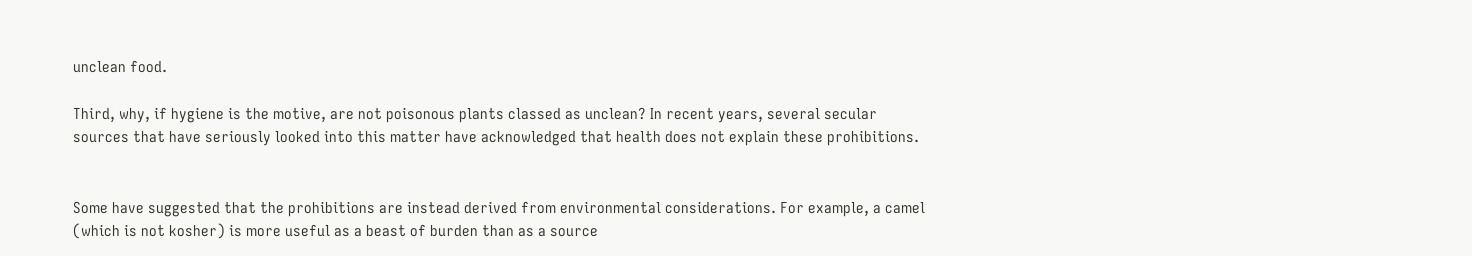unclean food.

Third, why, if hygiene is the motive, are not poisonous plants classed as unclean? In recent years, several secular sources that have seriously looked into this matter have acknowledged that health does not explain these prohibitions.


Some have suggested that the prohibitions are instead derived from environmental considerations. For example, a camel (which is not kosher) is more useful as a beast of burden than as a source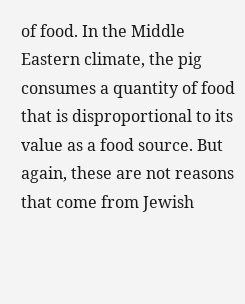of food. In the Middle Eastern climate, the pig consumes a quantity of food that is disproportional to its value as a food source. But again, these are not reasons that come from Jewish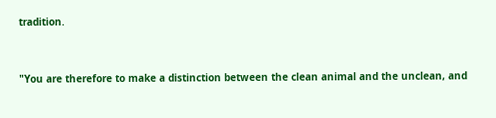tradition.


"You are therefore to make a distinction between the clean animal and the unclean, and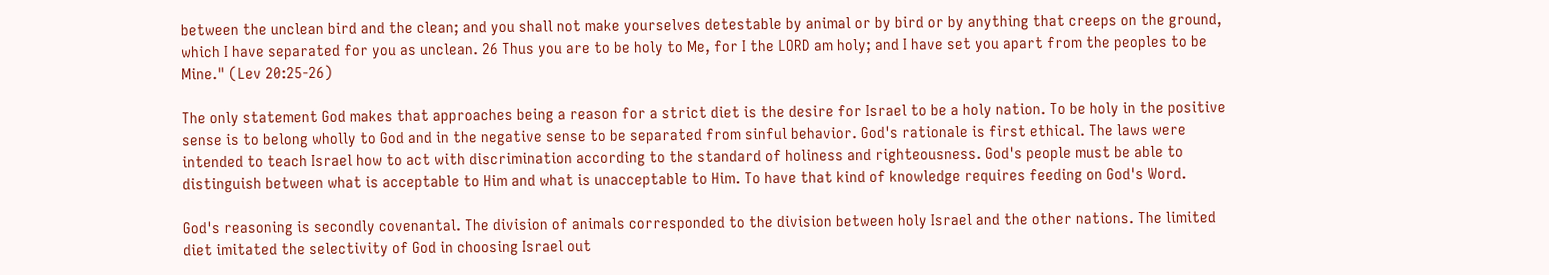between the unclean bird and the clean; and you shall not make yourselves detestable by animal or by bird or by anything that creeps on the ground, which I have separated for you as unclean. 26 Thus you are to be holy to Me, for I the LORD am holy; and I have set you apart from the peoples to be Mine." (Lev 20:25-26)

The only statement God makes that approaches being a reason for a strict diet is the desire for Israel to be a holy nation. To be holy in the positive sense is to belong wholly to God and in the negative sense to be separated from sinful behavior. God's rationale is first ethical. The laws were intended to teach Israel how to act with discrimination according to the standard of holiness and righteousness. God's people must be able to distinguish between what is acceptable to Him and what is unacceptable to Him. To have that kind of knowledge requires feeding on God's Word.

God's reasoning is secondly covenantal. The division of animals corresponded to the division between holy Israel and the other nations. The limited diet imitated the selectivity of God in choosing Israel out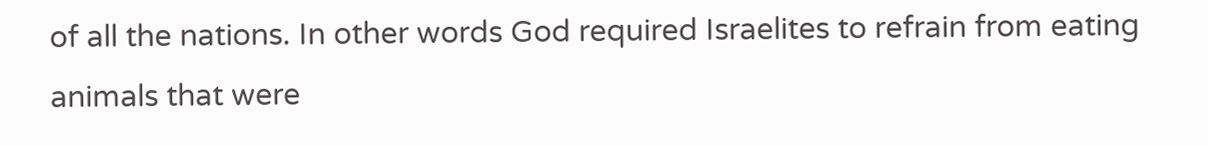of all the nations. In other words God required Israelites to refrain from eating animals that were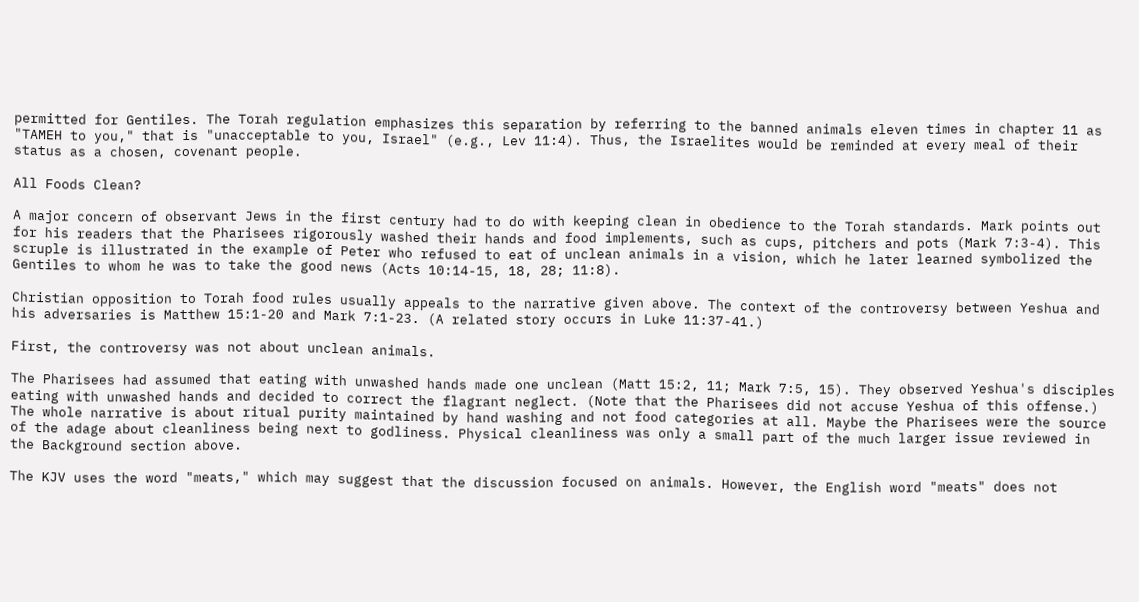permitted for Gentiles. The Torah regulation emphasizes this separation by referring to the banned animals eleven times in chapter 11 as "TAMEH to you," that is "unacceptable to you, Israel" (e.g., Lev 11:4). Thus, the Israelites would be reminded at every meal of their status as a chosen, covenant people.

All Foods Clean?

A major concern of observant Jews in the first century had to do with keeping clean in obedience to the Torah standards. Mark points out for his readers that the Pharisees rigorously washed their hands and food implements, such as cups, pitchers and pots (Mark 7:3-4). This scruple is illustrated in the example of Peter who refused to eat of unclean animals in a vision, which he later learned symbolized the Gentiles to whom he was to take the good news (Acts 10:14-15, 18, 28; 11:8).

Christian opposition to Torah food rules usually appeals to the narrative given above. The context of the controversy between Yeshua and his adversaries is Matthew 15:1-20 and Mark 7:1-23. (A related story occurs in Luke 11:37-41.)

First, the controversy was not about unclean animals.

The Pharisees had assumed that eating with unwashed hands made one unclean (Matt 15:2, 11; Mark 7:5, 15). They observed Yeshua's disciples eating with unwashed hands and decided to correct the flagrant neglect. (Note that the Pharisees did not accuse Yeshua of this offense.) The whole narrative is about ritual purity maintained by hand washing and not food categories at all. Maybe the Pharisees were the source of the adage about cleanliness being next to godliness. Physical cleanliness was only a small part of the much larger issue reviewed in the Background section above.

The KJV uses the word "meats," which may suggest that the discussion focused on animals. However, the English word "meats" does not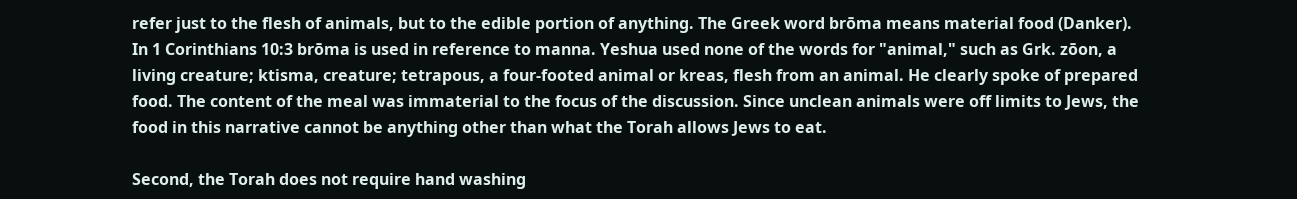refer just to the flesh of animals, but to the edible portion of anything. The Greek word brōma means material food (Danker). In 1 Corinthians 10:3 brōma is used in reference to manna. Yeshua used none of the words for "animal," such as Grk. zōon, a living creature; ktisma, creature; tetrapous, a four-footed animal or kreas, flesh from an animal. He clearly spoke of prepared food. The content of the meal was immaterial to the focus of the discussion. Since unclean animals were off limits to Jews, the food in this narrative cannot be anything other than what the Torah allows Jews to eat.

Second, the Torah does not require hand washing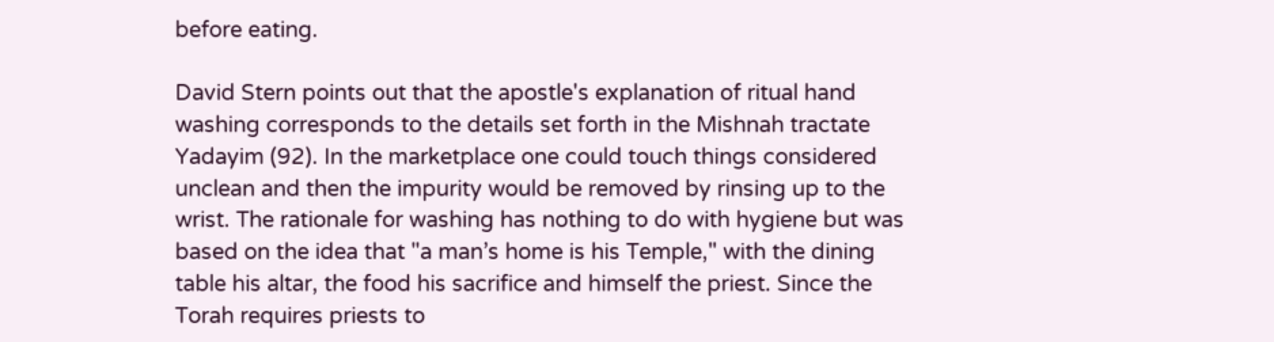before eating.

David Stern points out that the apostle's explanation of ritual hand washing corresponds to the details set forth in the Mishnah tractate Yadayim (92). In the marketplace one could touch things considered unclean and then the impurity would be removed by rinsing up to the wrist. The rationale for washing has nothing to do with hygiene but was based on the idea that "a man’s home is his Temple," with the dining table his altar, the food his sacrifice and himself the priest. Since the Torah requires priests to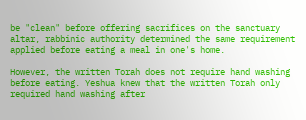be "clean" before offering sacrifices on the sanctuary altar, rabbinic authority determined the same requirement applied before eating a meal in one's home.

However, the written Torah does not require hand washing before eating. Yeshua knew that the written Torah only required hand washing after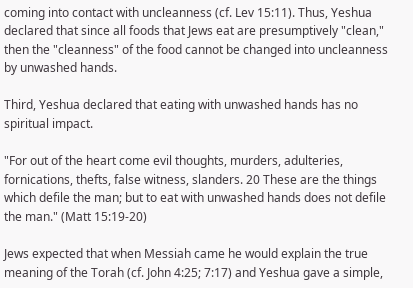coming into contact with uncleanness (cf. Lev 15:11). Thus, Yeshua declared that since all foods that Jews eat are presumptively "clean," then the "cleanness" of the food cannot be changed into uncleanness by unwashed hands.

Third, Yeshua declared that eating with unwashed hands has no spiritual impact.

"For out of the heart come evil thoughts, murders, adulteries, fornications, thefts, false witness, slanders. 20 These are the things which defile the man; but to eat with unwashed hands does not defile the man." (Matt 15:19-20)

Jews expected that when Messiah came he would explain the true meaning of the Torah (cf. John 4:25; 7:17) and Yeshua gave a simple,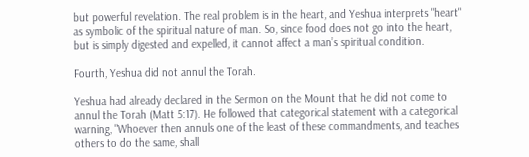but powerful revelation. The real problem is in the heart, and Yeshua interprets "heart" as symbolic of the spiritual nature of man. So, since food does not go into the heart, but is simply digested and expelled, it cannot affect a man’s spiritual condition.

Fourth, Yeshua did not annul the Torah.

Yeshua had already declared in the Sermon on the Mount that he did not come to annul the Torah (Matt 5:17). He followed that categorical statement with a categorical warning, "Whoever then annuls one of the least of these commandments, and teaches others to do the same, shall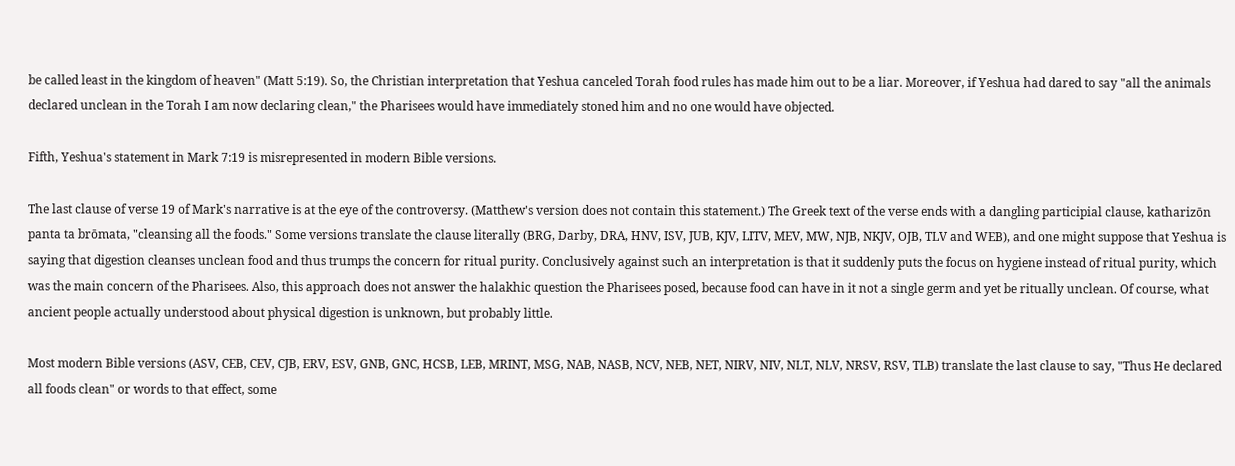be called least in the kingdom of heaven" (Matt 5:19). So, the Christian interpretation that Yeshua canceled Torah food rules has made him out to be a liar. Moreover, if Yeshua had dared to say "all the animals declared unclean in the Torah I am now declaring clean," the Pharisees would have immediately stoned him and no one would have objected.

Fifth, Yeshua's statement in Mark 7:19 is misrepresented in modern Bible versions.

The last clause of verse 19 of Mark's narrative is at the eye of the controversy. (Matthew's version does not contain this statement.) The Greek text of the verse ends with a dangling participial clause, katharizōn panta ta brōmata, "cleansing all the foods." Some versions translate the clause literally (BRG, Darby, DRA, HNV, ISV, JUB, KJV, LITV, MEV, MW, NJB, NKJV, OJB, TLV and WEB), and one might suppose that Yeshua is saying that digestion cleanses unclean food and thus trumps the concern for ritual purity. Conclusively against such an interpretation is that it suddenly puts the focus on hygiene instead of ritual purity, which was the main concern of the Pharisees. Also, this approach does not answer the halakhic question the Pharisees posed, because food can have in it not a single germ and yet be ritually unclean. Of course, what ancient people actually understood about physical digestion is unknown, but probably little.

Most modern Bible versions (ASV, CEB, CEV, CJB, ERV, ESV, GNB, GNC, HCSB, LEB, MRINT, MSG, NAB, NASB, NCV, NEB, NET, NIRV, NIV, NLT, NLV, NRSV, RSV, TLB) translate the last clause to say, "Thus He declared all foods clean" or words to that effect, some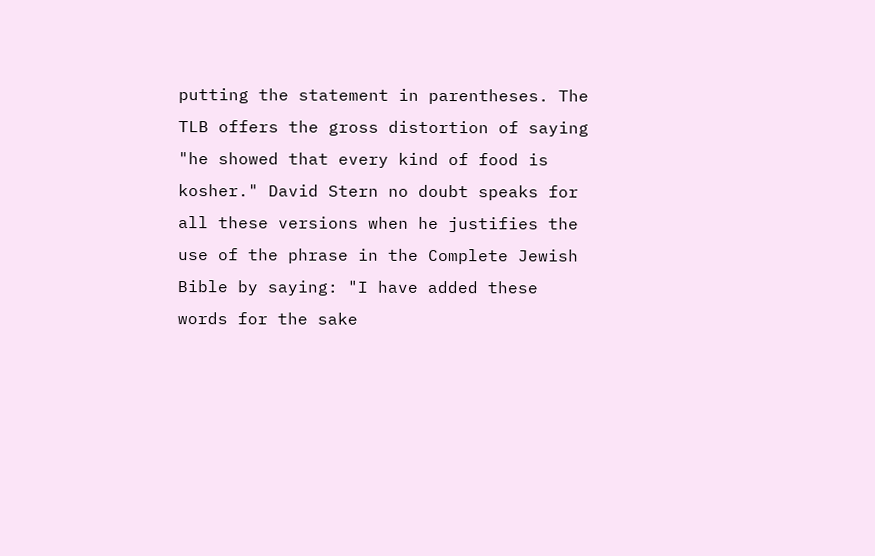putting the statement in parentheses. The TLB offers the gross distortion of saying "he showed that every kind of food is kosher." David Stern no doubt speaks for all these versions when he justifies the use of the phrase in the Complete Jewish Bible by saying: "I have added these words for the sake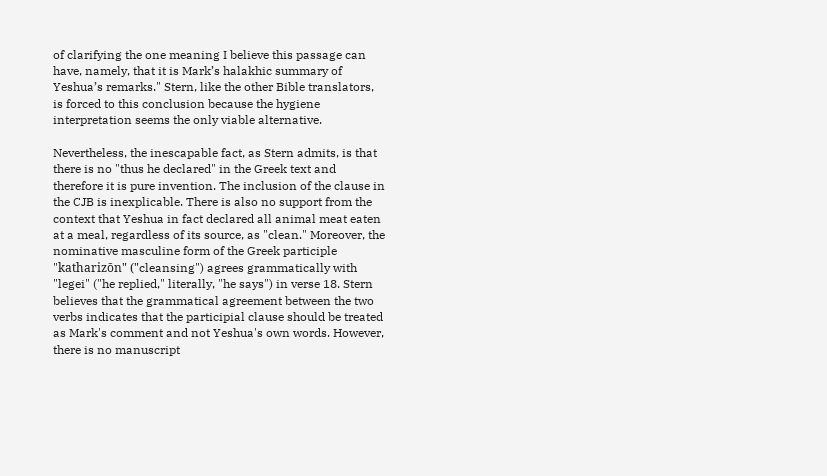of clarifying the one meaning I believe this passage can have, namely, that it is Mark’s halakhic summary of Yeshua’s remarks." Stern, like the other Bible translators, is forced to this conclusion because the hygiene interpretation seems the only viable alternative.

Nevertheless, the inescapable fact, as Stern admits, is that there is no "thus he declared" in the Greek text and therefore it is pure invention. The inclusion of the clause in the CJB is inexplicable. There is also no support from the context that Yeshua in fact declared all animal meat eaten at a meal, regardless of its source, as "clean." Moreover, the nominative masculine form of the Greek participle "katharizōn" ("cleansing") agrees grammatically with "legei" ("he replied," literally, "he says") in verse 18. Stern believes that the grammatical agreement between the two verbs indicates that the participial clause should be treated as Mark's comment and not Yeshua's own words. However, there is no manuscript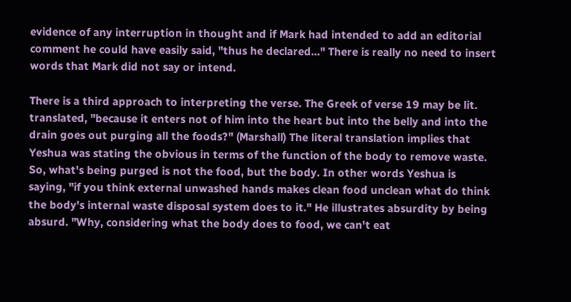evidence of any interruption in thought and if Mark had intended to add an editorial comment he could have easily said, "thus he declared..." There is really no need to insert words that Mark did not say or intend.

There is a third approach to interpreting the verse. The Greek of verse 19 may be lit. translated, "because it enters not of him into the heart but into the belly and into the drain goes out purging all the foods?" (Marshall) The literal translation implies that Yeshua was stating the obvious in terms of the function of the body to remove waste. So, what's being purged is not the food, but the body. In other words Yeshua is saying, "if you think external unwashed hands makes clean food unclean what do think the body's internal waste disposal system does to it." He illustrates absurdity by being absurd. "Why, considering what the body does to food, we can't eat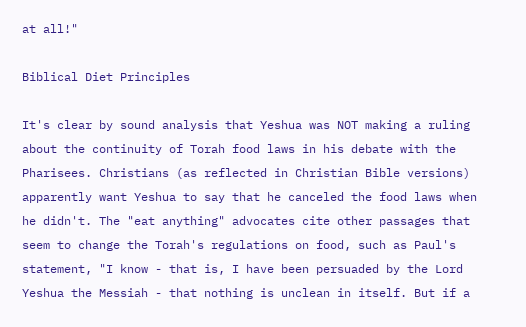at all!"

Biblical Diet Principles

It's clear by sound analysis that Yeshua was NOT making a ruling about the continuity of Torah food laws in his debate with the Pharisees. Christians (as reflected in Christian Bible versions) apparently want Yeshua to say that he canceled the food laws when he didn't. The "eat anything" advocates cite other passages that seem to change the Torah's regulations on food, such as Paul's statement, "I know - that is, I have been persuaded by the Lord Yeshua the Messiah - that nothing is unclean in itself. But if a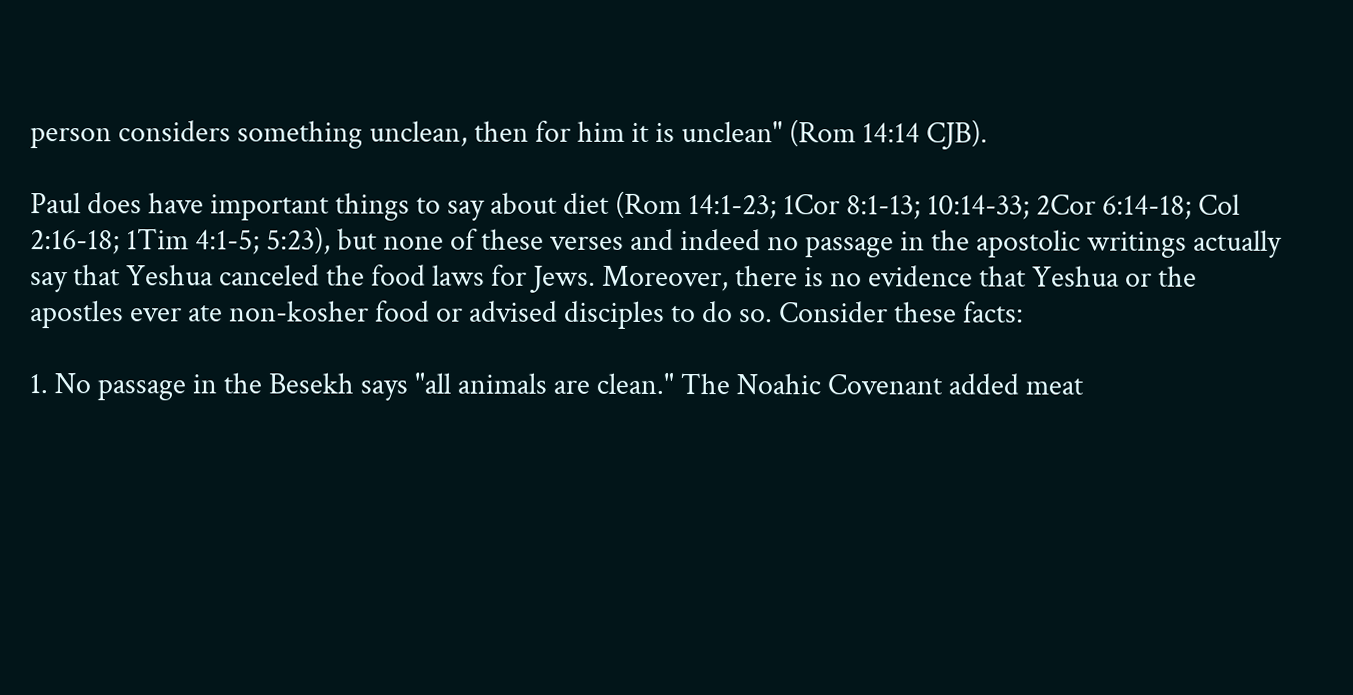person considers something unclean, then for him it is unclean" (Rom 14:14 CJB).

Paul does have important things to say about diet (Rom 14:1-23; 1Cor 8:1-13; 10:14-33; 2Cor 6:14-18; Col 2:16-18; 1Tim 4:1-5; 5:23), but none of these verses and indeed no passage in the apostolic writings actually say that Yeshua canceled the food laws for Jews. Moreover, there is no evidence that Yeshua or the apostles ever ate non-kosher food or advised disciples to do so. Consider these facts:

1. No passage in the Besekh says "all animals are clean." The Noahic Covenant added meat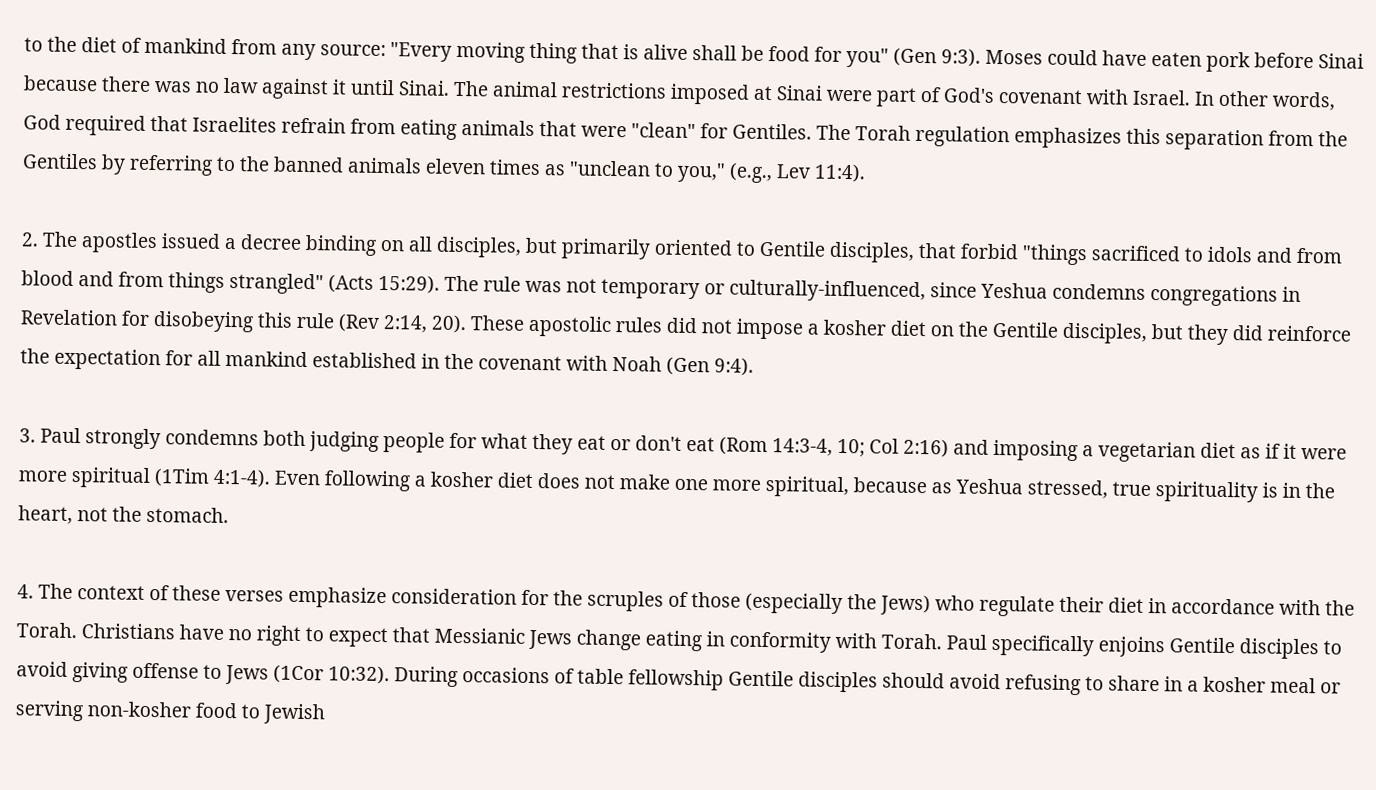to the diet of mankind from any source: "Every moving thing that is alive shall be food for you" (Gen 9:3). Moses could have eaten pork before Sinai because there was no law against it until Sinai. The animal restrictions imposed at Sinai were part of God's covenant with Israel. In other words, God required that Israelites refrain from eating animals that were "clean" for Gentiles. The Torah regulation emphasizes this separation from the Gentiles by referring to the banned animals eleven times as "unclean to you," (e.g., Lev 11:4).

2. The apostles issued a decree binding on all disciples, but primarily oriented to Gentile disciples, that forbid "things sacrificed to idols and from blood and from things strangled" (Acts 15:29). The rule was not temporary or culturally-influenced, since Yeshua condemns congregations in Revelation for disobeying this rule (Rev 2:14, 20). These apostolic rules did not impose a kosher diet on the Gentile disciples, but they did reinforce the expectation for all mankind established in the covenant with Noah (Gen 9:4).

3. Paul strongly condemns both judging people for what they eat or don't eat (Rom 14:3-4, 10; Col 2:16) and imposing a vegetarian diet as if it were more spiritual (1Tim 4:1-4). Even following a kosher diet does not make one more spiritual, because as Yeshua stressed, true spirituality is in the heart, not the stomach.

4. The context of these verses emphasize consideration for the scruples of those (especially the Jews) who regulate their diet in accordance with the Torah. Christians have no right to expect that Messianic Jews change eating in conformity with Torah. Paul specifically enjoins Gentile disciples to avoid giving offense to Jews (1Cor 10:32). During occasions of table fellowship Gentile disciples should avoid refusing to share in a kosher meal or serving non-kosher food to Jewish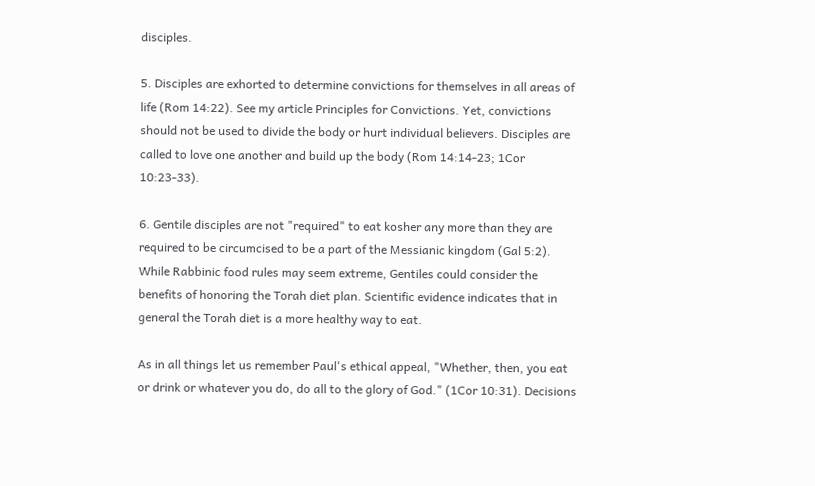disciples.

5. Disciples are exhorted to determine convictions for themselves in all areas of life (Rom 14:22). See my article Principles for Convictions. Yet, convictions should not be used to divide the body or hurt individual believers. Disciples are called to love one another and build up the body (Rom 14:14-23; 1Cor 10:23-33).

6. Gentile disciples are not "required" to eat kosher any more than they are required to be circumcised to be a part of the Messianic kingdom (Gal 5:2). While Rabbinic food rules may seem extreme, Gentiles could consider the benefits of honoring the Torah diet plan. Scientific evidence indicates that in general the Torah diet is a more healthy way to eat.

As in all things let us remember Paul's ethical appeal, "Whether, then, you eat or drink or whatever you do, do all to the glory of God." (1Cor 10:31). Decisions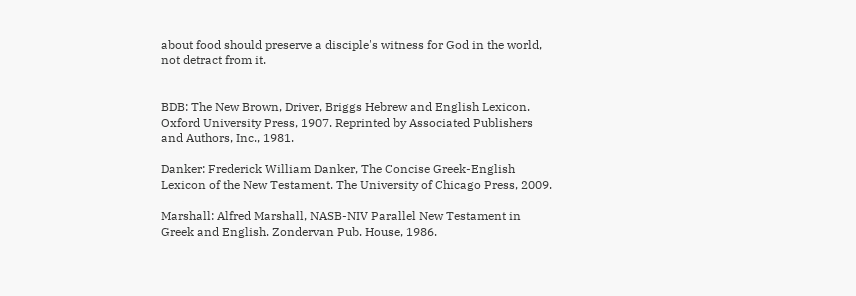about food should preserve a disciple's witness for God in the world, not detract from it.


BDB: The New Brown, Driver, Briggs Hebrew and English Lexicon. Oxford University Press, 1907. Reprinted by Associated Publishers and Authors, Inc., 1981.

Danker: Frederick William Danker, The Concise Greek-English Lexicon of the New Testament. The University of Chicago Press, 2009.

Marshall: Alfred Marshall, NASB-NIV Parallel New Testament in Greek and English. Zondervan Pub. House, 1986.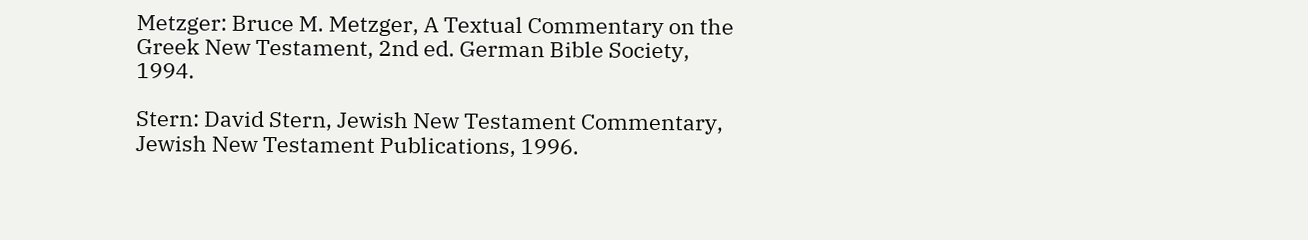Metzger: Bruce M. Metzger, A Textual Commentary on the Greek New Testament, 2nd ed. German Bible Society, 1994.

Stern: David Stern, Jewish New Testament Commentary, Jewish New Testament Publications, 1996.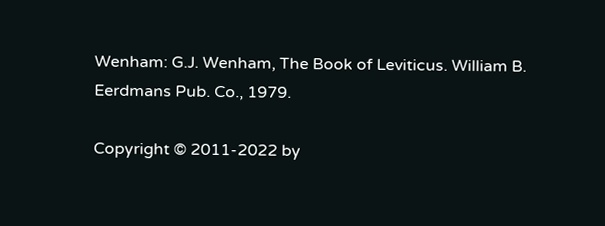Wenham: G.J. Wenham, The Book of Leviticus. William B. Eerdmans Pub. Co., 1979.

Copyright © 2011-2022 by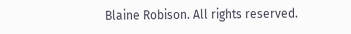Blaine Robison. All rights reserved.